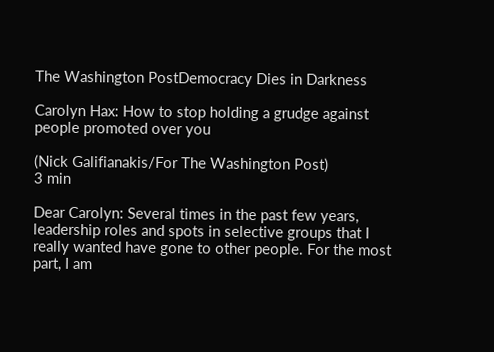The Washington PostDemocracy Dies in Darkness

Carolyn Hax: How to stop holding a grudge against people promoted over you

(Nick Galifianakis/For The Washington Post)
3 min

Dear Carolyn: Several times in the past few years, leadership roles and spots in selective groups that I really wanted have gone to other people. For the most part, I am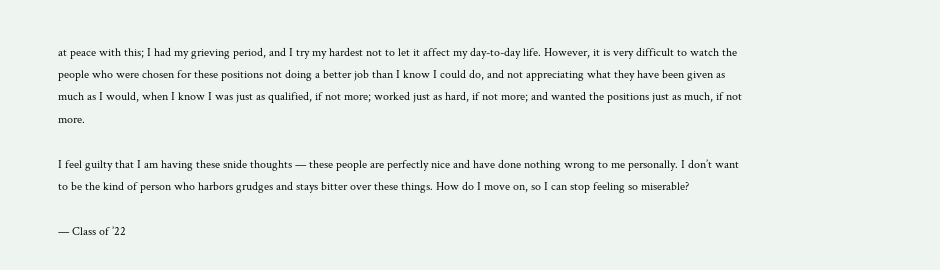at peace with this; I had my grieving period, and I try my hardest not to let it affect my day-to-day life. However, it is very difficult to watch the people who were chosen for these positions not doing a better job than I know I could do, and not appreciating what they have been given as much as I would, when I know I was just as qualified, if not more; worked just as hard, if not more; and wanted the positions just as much, if not more.

I feel guilty that I am having these snide thoughts — these people are perfectly nice and have done nothing wrong to me personally. I don’t want to be the kind of person who harbors grudges and stays bitter over these things. How do I move on, so I can stop feeling so miserable?

— Class of ’22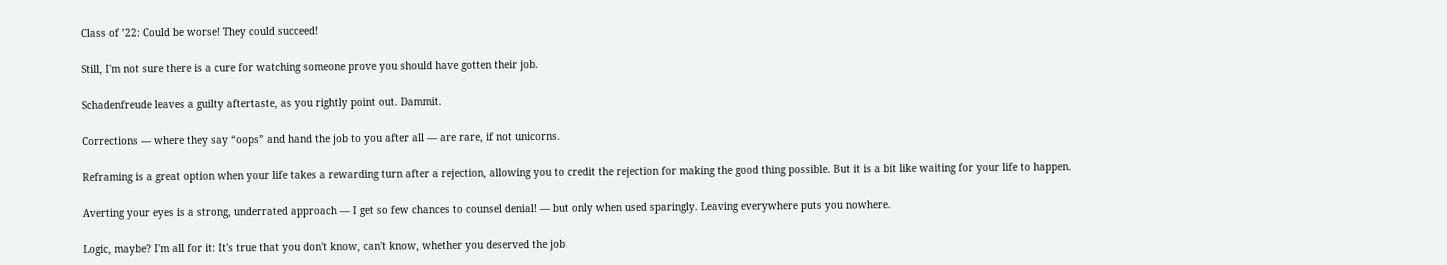Class of ’22: Could be worse! They could succeed!

Still, I'm not sure there is a cure for watching someone prove you should have gotten their job.

Schadenfreude leaves a guilty aftertaste, as you rightly point out. Dammit.

Corrections — where they say “oops” and hand the job to you after all — are rare, if not unicorns.

Reframing is a great option when your life takes a rewarding turn after a rejection, allowing you to credit the rejection for making the good thing possible. But it is a bit like waiting for your life to happen.

Averting your eyes is a strong, underrated approach — I get so few chances to counsel denial! — but only when used sparingly. Leaving everywhere puts you nowhere.

Logic, maybe? I'm all for it: It's true that you don't know, can't know, whether you deserved the job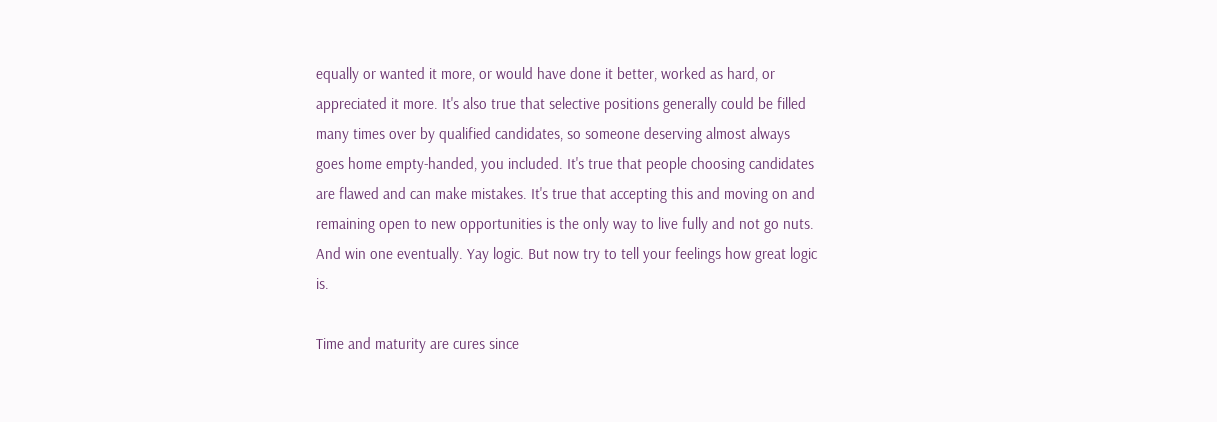equally or wanted it more, or would have done it better, worked as hard, or appreciated it more. It's also true that selective positions generally could be filled many times over by qualified candidates, so someone deserving almost always goes home empty-handed, you included. It's true that people choosing candidates are flawed and can make mistakes. It's true that accepting this and moving on and remaining open to new opportunities is the only way to live fully and not go nuts. And win one eventually. Yay logic. But now try to tell your feelings how great logic is.

Time and maturity are cures since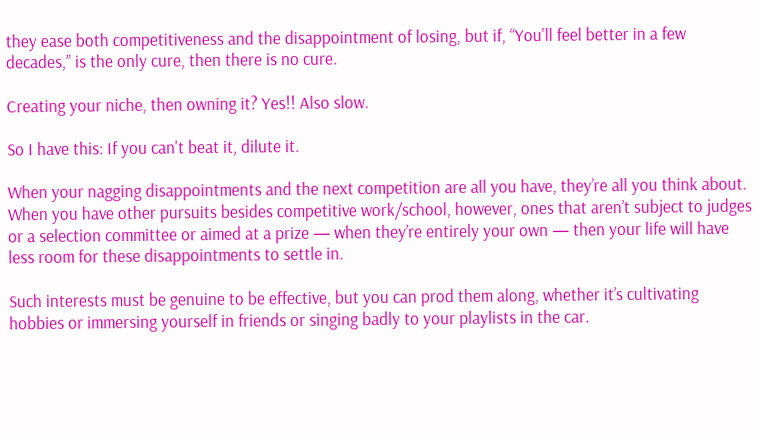they ease both competitiveness and the disappointment of losing, but if, “You'll feel better in a few decades,” is the only cure, then there is no cure.

Creating your niche, then owning it? Yes!! Also slow.

So I have this: If you can't beat it, dilute it.

When your nagging disappointments and the next competition are all you have, they’re all you think about. When you have other pursuits besides competitive work/school, however, ones that aren’t subject to judges or a selection committee or aimed at a prize — when they’re entirely your own — then your life will have less room for these disappointments to settle in.

Such interests must be genuine to be effective, but you can prod them along, whether it’s cultivating hobbies or immersing yourself in friends or singing badly to your playlists in the car.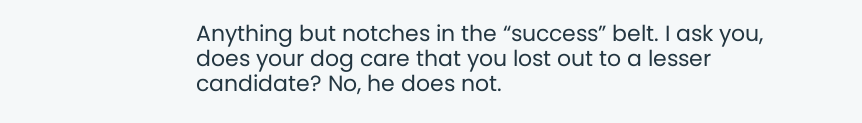Anything but notches in the “success” belt. I ask you, does your dog care that you lost out to a lesser candidate? No, he does not.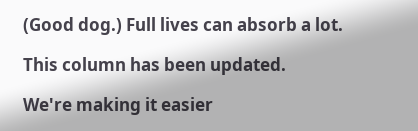(Good dog.) Full lives can absorb a lot.

This column has been updated.

We're making it easier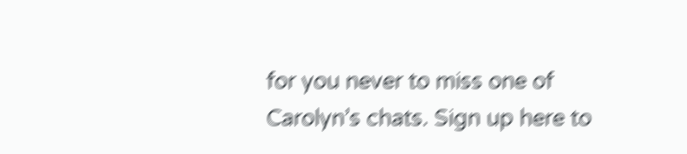for you never to miss one of Carolyn’s chats. Sign up here to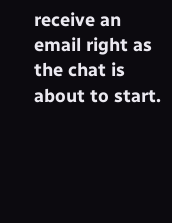receive an email right as the chat is about to start.